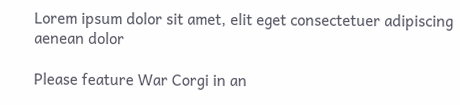Lorem ipsum dolor sit amet, elit eget consectetuer adipiscing aenean dolor

Please feature War Corgi in an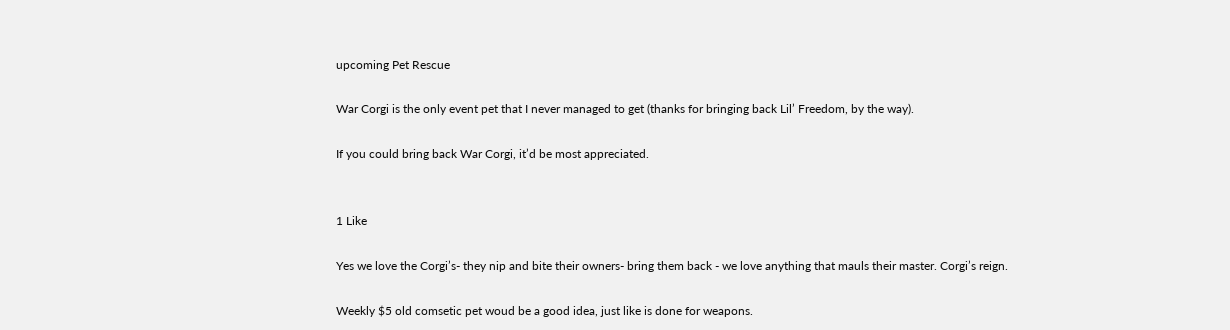upcoming Pet Rescue

War Corgi is the only event pet that I never managed to get (thanks for bringing back Lil’ Freedom, by the way).

If you could bring back War Corgi, it’d be most appreciated.


1 Like

Yes we love the Corgi’s- they nip and bite their owners- bring them back - we love anything that mauls their master. Corgi’s reign.

Weekly $5 old comsetic pet woud be a good idea, just like is done for weapons.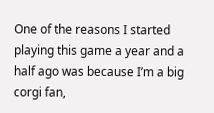One of the reasons I started playing this game a year and a half ago was because I’m a big corgi fan,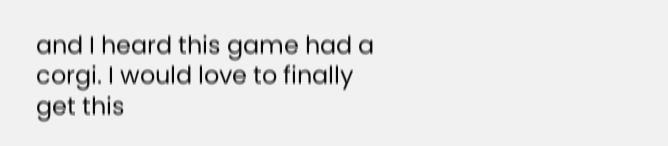and I heard this game had a corgi. I would love to finally get this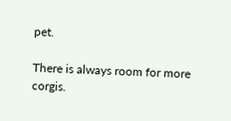pet.

There is always room for more corgis.